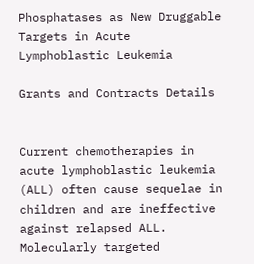Phosphatases as New Druggable Targets in Acute Lymphoblastic Leukemia

Grants and Contracts Details


Current chemotherapies in acute lymphoblastic leukemia (ALL) often cause sequelae in children and are ineffective against relapsed ALL. Molecularly targeted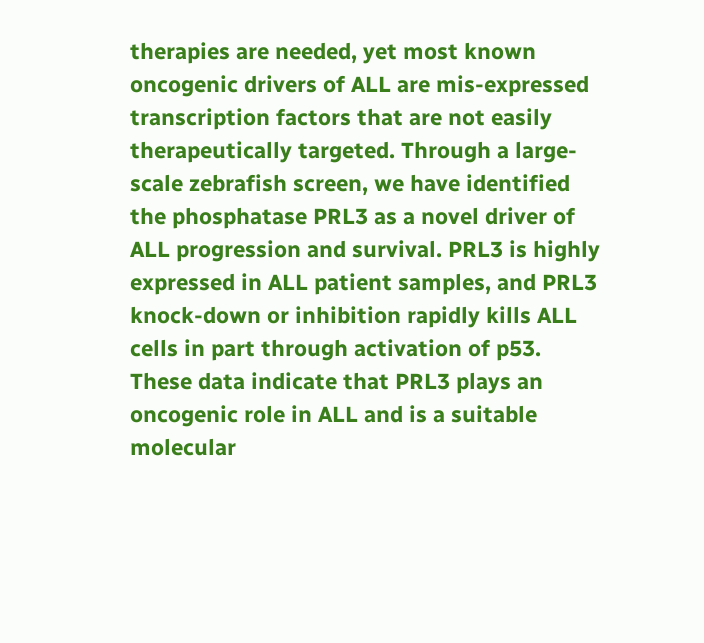therapies are needed, yet most known oncogenic drivers of ALL are mis-expressed transcription factors that are not easily therapeutically targeted. Through a large-scale zebrafish screen, we have identified the phosphatase PRL3 as a novel driver of ALL progression and survival. PRL3 is highly expressed in ALL patient samples, and PRL3 knock-down or inhibition rapidly kills ALL cells in part through activation of p53. These data indicate that PRL3 plays an oncogenic role in ALL and is a suitable molecular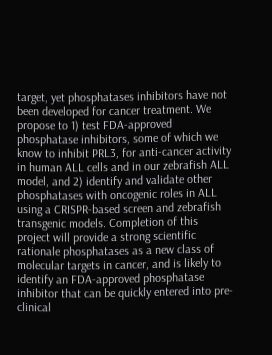target, yet phosphatases inhibitors have not been developed for cancer treatment. We propose to 1) test FDA-approved phosphatase inhibitors, some of which we know to inhibit PRL3, for anti-cancer activity in human ALL cells and in our zebrafish ALL model, and 2) identify and validate other phosphatases with oncogenic roles in ALL using a CRISPR-based screen and zebrafish transgenic models. Completion of this project will provide a strong scientific rationale phosphatases as a new class of molecular targets in cancer, and is likely to identify an FDA-approved phosphatase inhibitor that can be quickly entered into pre-clinical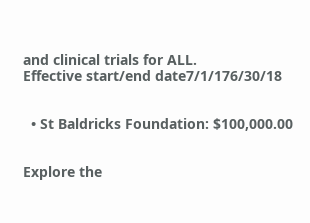and clinical trials for ALL.
Effective start/end date7/1/176/30/18


  • St Baldricks Foundation: $100,000.00


Explore the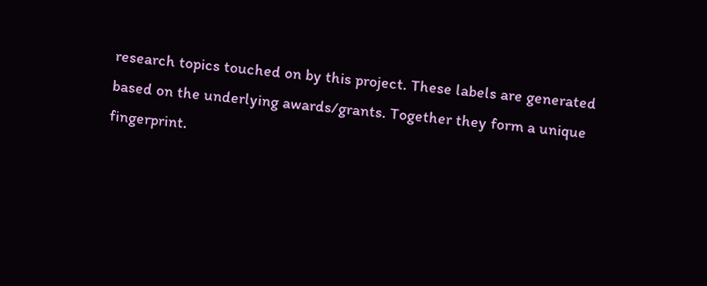research topics touched on by this project. These labels are generated based on the underlying awards/grants. Together they form a unique fingerprint.